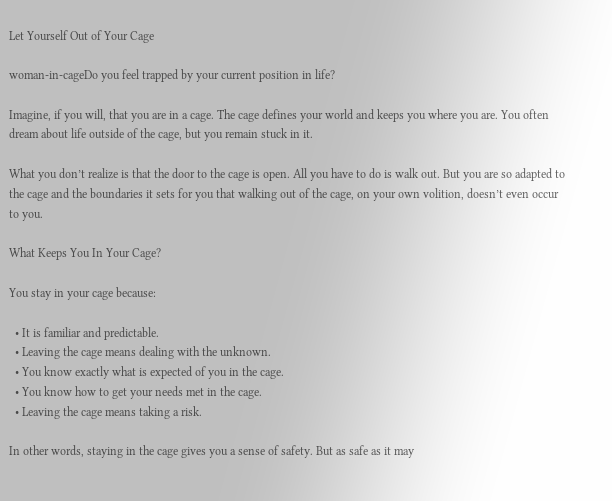Let Yourself Out of Your Cage

woman-in-cageDo you feel trapped by your current position in life?

Imagine, if you will, that you are in a cage. The cage defines your world and keeps you where you are. You often dream about life outside of the cage, but you remain stuck in it.

What you don’t realize is that the door to the cage is open. All you have to do is walk out. But you are so adapted to the cage and the boundaries it sets for you that walking out of the cage, on your own volition, doesn’t even occur to you.

What Keeps You In Your Cage?

You stay in your cage because:

  • It is familiar and predictable.
  • Leaving the cage means dealing with the unknown.
  • You know exactly what is expected of you in the cage.
  • You know how to get your needs met in the cage.
  • Leaving the cage means taking a risk.

In other words, staying in the cage gives you a sense of safety. But as safe as it may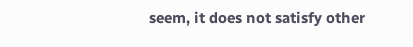seem, it does not satisfy other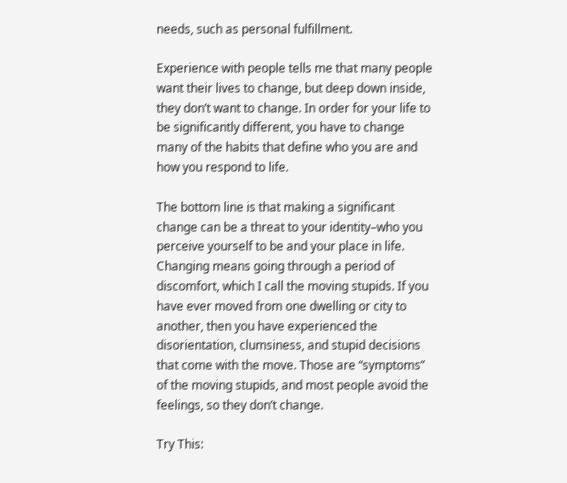needs, such as personal fulfillment.

Experience with people tells me that many people want their lives to change, but deep down inside, they don’t want to change. In order for your life to be significantly different, you have to change many of the habits that define who you are and how you respond to life.

The bottom line is that making a significant change can be a threat to your identity–who you perceive yourself to be and your place in life. Changing means going through a period of discomfort, which I call the moving stupids. If you have ever moved from one dwelling or city to another, then you have experienced the disorientation, clumsiness, and stupid decisions that come with the move. Those are “symptoms” of the moving stupids, and most people avoid the feelings, so they don’t change.

Try This: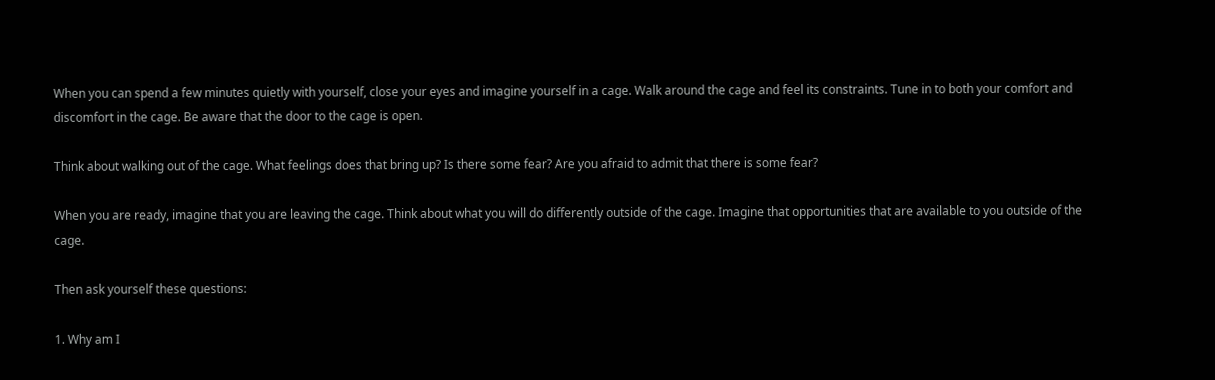When you can spend a few minutes quietly with yourself, close your eyes and imagine yourself in a cage. Walk around the cage and feel its constraints. Tune in to both your comfort and discomfort in the cage. Be aware that the door to the cage is open.

Think about walking out of the cage. What feelings does that bring up? Is there some fear? Are you afraid to admit that there is some fear?

When you are ready, imagine that you are leaving the cage. Think about what you will do differently outside of the cage. Imagine that opportunities that are available to you outside of the cage.

Then ask yourself these questions:

1. Why am I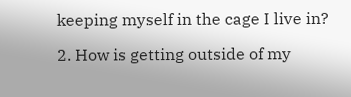keeping myself in the cage I live in?

2. How is getting outside of my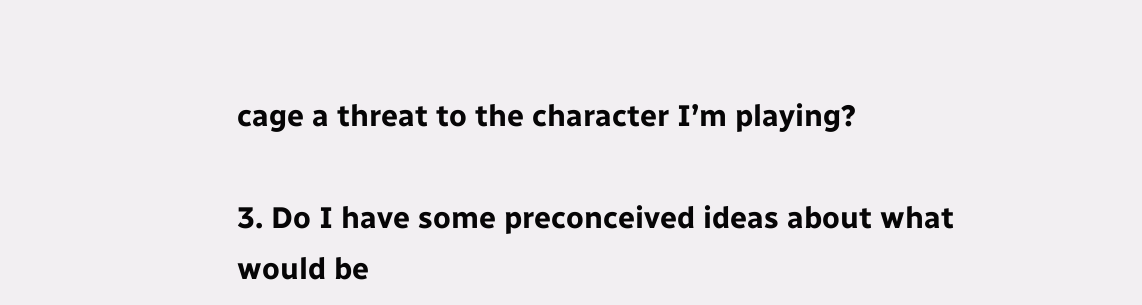cage a threat to the character I’m playing?

3. Do I have some preconceived ideas about what would be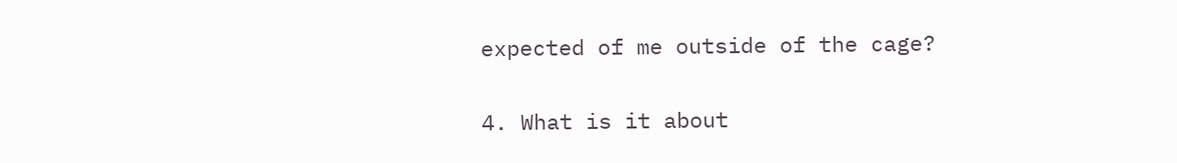expected of me outside of the cage?

4. What is it about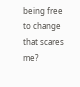being free to change that scares me?